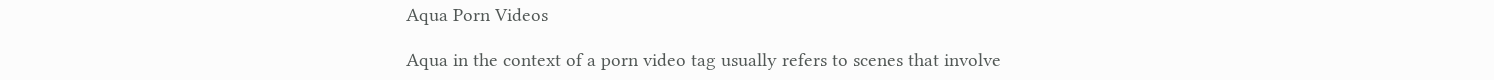Aqua Porn Videos

Aqua in the context of a porn video tag usually refers to scenes that involve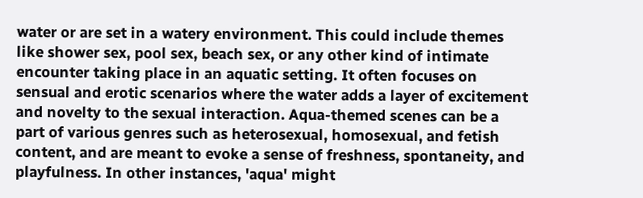water or are set in a watery environment. This could include themes like shower sex, pool sex, beach sex, or any other kind of intimate encounter taking place in an aquatic setting. It often focuses on sensual and erotic scenarios where the water adds a layer of excitement and novelty to the sexual interaction. Aqua-themed scenes can be a part of various genres such as heterosexual, homosexual, and fetish content, and are meant to evoke a sense of freshness, spontaneity, and playfulness. In other instances, 'aqua' might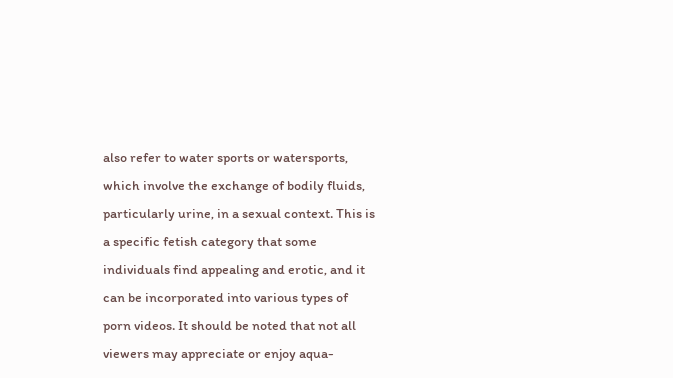also refer to water sports or watersports, which involve the exchange of bodily fluids, particularly urine, in a sexual context. This is a specific fetish category that some individuals find appealing and erotic, and it can be incorporated into various types of porn videos. It should be noted that not all viewers may appreciate or enjoy aqua-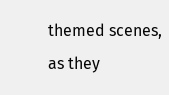themed scenes, as they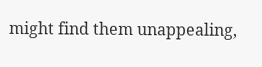might find them unappealing,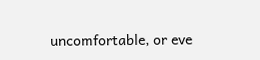uncomfortable, or eve